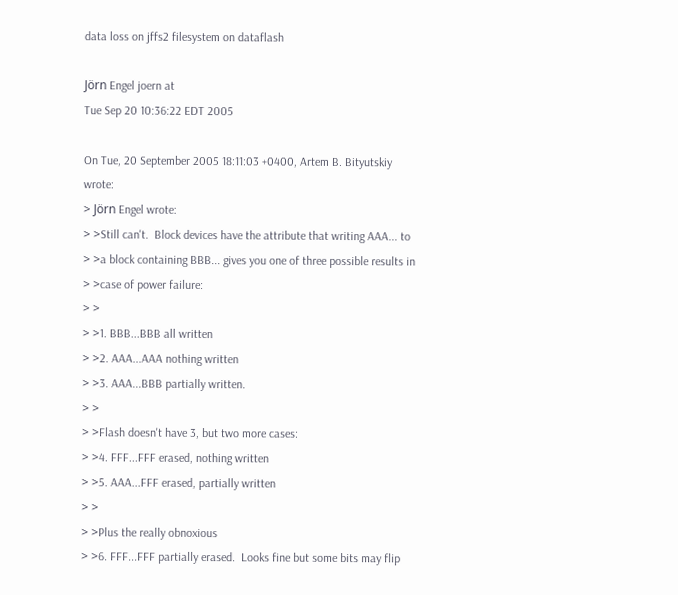data loss on jffs2 filesystem on dataflash

Jörn Engel joern at
Tue Sep 20 10:36:22 EDT 2005

On Tue, 20 September 2005 18:11:03 +0400, Artem B. Bityutskiy wrote:
> Jörn Engel wrote:
> >Still can't.  Block devices have the attribute that writing AAA... to
> >a block containing BBB... gives you one of three possible results in
> >case of power failure:
> >
> >1. BBB...BBB all written
> >2. AAA...AAA nothing written
> >3. AAA...BBB partially written.
> >
> >Flash doesn't have 3, but two more cases:
> >4. FFF...FFF erased, nothing written
> >5. AAA...FFF erased, partially written
> >
> >Plus the really obnoxious
> >6. FFF...FFF partially erased.  Looks fine but some bits may flip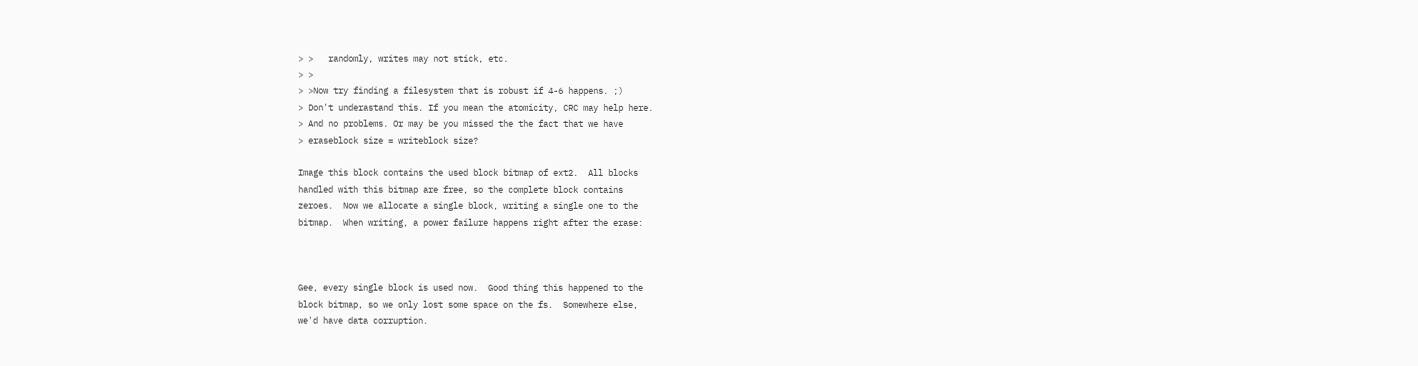> >   randomly, writes may not stick, etc.
> >
> >Now try finding a filesystem that is robust if 4-6 happens. ;)
> Don't underastand this. If you mean the atomicity, CRC may help here.
> And no problems. Or may be you missed the the fact that we have
> eraseblock size = writeblock size?

Image this block contains the used block bitmap of ext2.  All blocks
handled with this bitmap are free, so the complete block contains
zeroes.  Now we allocate a single block, writing a single one to the
bitmap.  When writing, a power failure happens right after the erase:



Gee, every single block is used now.  Good thing this happened to the
block bitmap, so we only lost some space on the fs.  Somewhere else,
we'd have data corruption.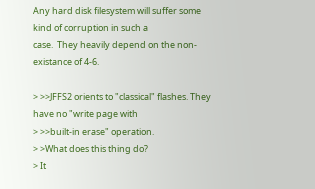Any hard disk filesystem will suffer some kind of corruption in such a
case.  They heavily depend on the non-existance of 4-6.

> >>JFFS2 orients to "classical" flashes. They have no "write page with
> >>built-in erase" operation.
> >What does this thing do?
> It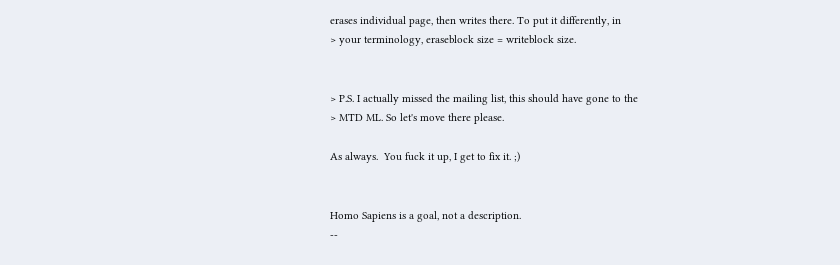erases individual page, then writes there. To put it differently, in
> your terminology, eraseblock size = writeblock size.


> P.S. I actually missed the mailing list, this should have gone to the
> MTD ML. So let's move there please.

As always.  You fuck it up, I get to fix it. ;)


Homo Sapiens is a goal, not a description.
--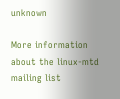unknown

More information about the linux-mtd mailing list